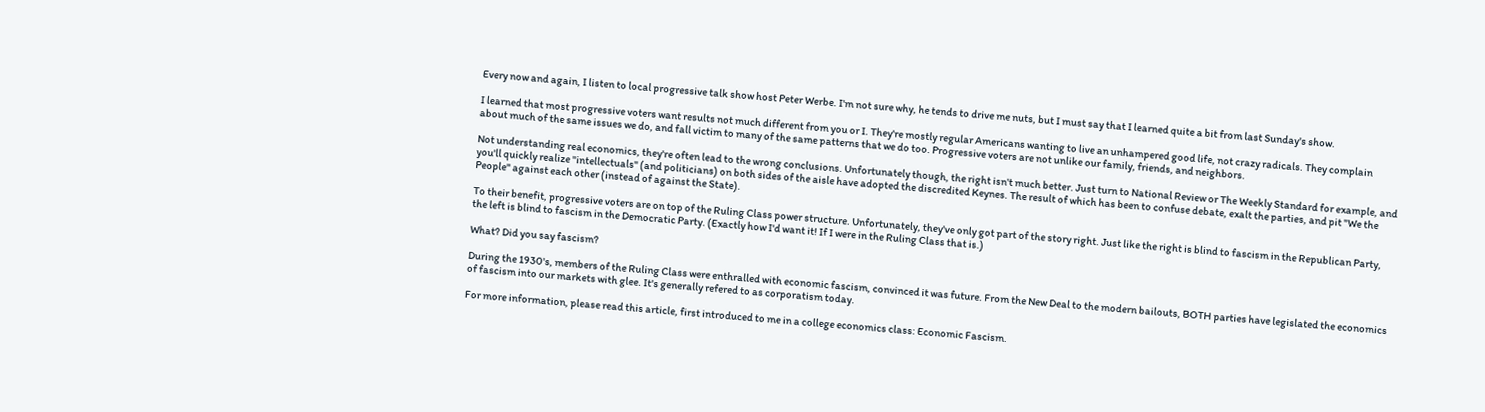Every now and again, I listen to local progressive talk show host Peter Werbe. I'm not sure why, he tends to drive me nuts, but I must say that I learned quite a bit from last Sunday's show.

I learned that most progressive voters want results not much different from you or I. They're mostly regular Americans wanting to live an unhampered good life, not crazy radicals. They complain about much of the same issues we do, and fall victim to many of the same patterns that we do too. Progressive voters are not unlike our family, friends, and neighbors.

Not understanding real economics, they're often lead to the wrong conclusions. Unfortunately though, the right isn't much better. Just turn to National Review or The Weekly Standard for example, and you'll quickly realize "intellectuals" (and politicians) on both sides of the aisle have adopted the discredited Keynes. The result of which has been to confuse debate, exalt the parties, and pit "We the People" against each other (instead of against the State).

To their benefit, progressive voters are on top of the Ruling Class power structure. Unfortunately, they've only got part of the story right. Just like the right is blind to fascism in the Republican Party, the left is blind to fascism in the Democratic Party. (Exactly how I'd want it! If I were in the Ruling Class that is.)

What? Did you say fascism?

During the 1930's, members of the Ruling Class were enthralled with economic fascism, convinced it was future. From the New Deal to the modern bailouts, BOTH parties have legislated the economics of fascism into our markets with glee. It's generally refered to as corporatism today.

For more information, please read this article, first introduced to me in a college economics class: Economic Fascism.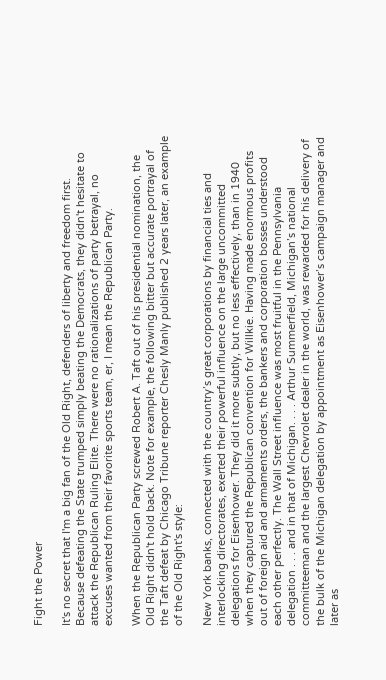Fight the Power

It's no secret that I'm a big fan of the Old Right, defenders of liberty and freedom first. Because defeating the State trumped simply beating the Democrats, they didn't hesitate to attack the Republican Ruling Elite. There were no rationalizations of party betrayal, no excuses wanted from their favorite sports team, er, I mean the Republican Party.

When the Republican Party screwed Robert A. Taft out of his presidential nomination, the Old Right didn't hold back. Note for example, the following bitter but accurate portrayal of the Taft defeat by Chicago Tribune reporter Chesly Manly published 2 years later, an example of the Old Right's style:

New York banks, connected with the country’s great corporations by financial ties and interlocking directorates, exerted their powerful influence on the large uncommitted delegations for Eisenhower. They did it more subtly, but no less effectively, than in 1940 when they captured the Republican convention for Willkie. Having made enormous profits out of foreign aid and armaments orders, the bankers and corporation bosses understood each other perfectly. The Wall Street influence was most fruitful in the Pennsylvania delegation . . . and in that of Michigan. . . . Arthur Summerfield, Michigan’s national committeeman and the largest Chevrolet dealer in the world, was rewarded for his delivery of the bulk of the Michigan delegation by appointment as Eisenhower’s campaign manager and later as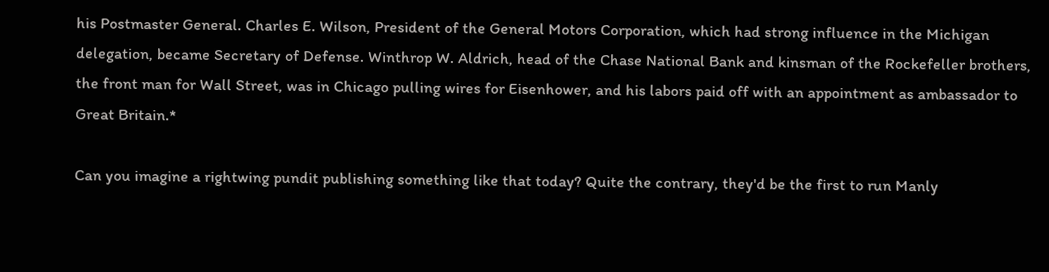his Postmaster General. Charles E. Wilson, President of the General Motors Corporation, which had strong influence in the Michigan delegation, became Secretary of Defense. Winthrop W. Aldrich, head of the Chase National Bank and kinsman of the Rockefeller brothers, the front man for Wall Street, was in Chicago pulling wires for Eisenhower, and his labors paid off with an appointment as ambassador to Great Britain.*

Can you imagine a rightwing pundit publishing something like that today? Quite the contrary, they'd be the first to run Manly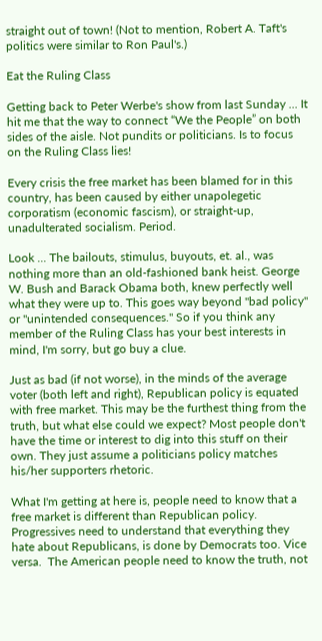straight out of town! (Not to mention, Robert A. Taft's politics were similar to Ron Paul's.)

Eat the Ruling Class

Getting back to Peter Werbe's show from last Sunday ... It hit me that the way to connect “We the People” on both sides of the aisle. Not pundits or politicians. Is to focus on the Ruling Class lies!

Every crisis the free market has been blamed for in this country, has been caused by either unapolegetic corporatism (economic fascism), or straight-up, unadulterated socialism. Period.

Look ... The bailouts, stimulus, buyouts, et. al., was nothing more than an old-fashioned bank heist. George W. Bush and Barack Obama both, knew perfectly well what they were up to. This goes way beyond "bad policy" or "unintended consequences." So if you think any member of the Ruling Class has your best interests in mind, I'm sorry, but go buy a clue.

Just as bad (if not worse), in the minds of the average voter (both left and right), Republican policy is equated with free market. This may be the furthest thing from the truth, but what else could we expect? Most people don't have the time or interest to dig into this stuff on their own. They just assume a politicians policy matches his/her supporters rhetoric.

What I'm getting at here is, people need to know that a free market is different than Republican policy. Progressives need to understand that everything they hate about Republicans, is done by Democrats too. Vice versa.  The American people need to know the truth, not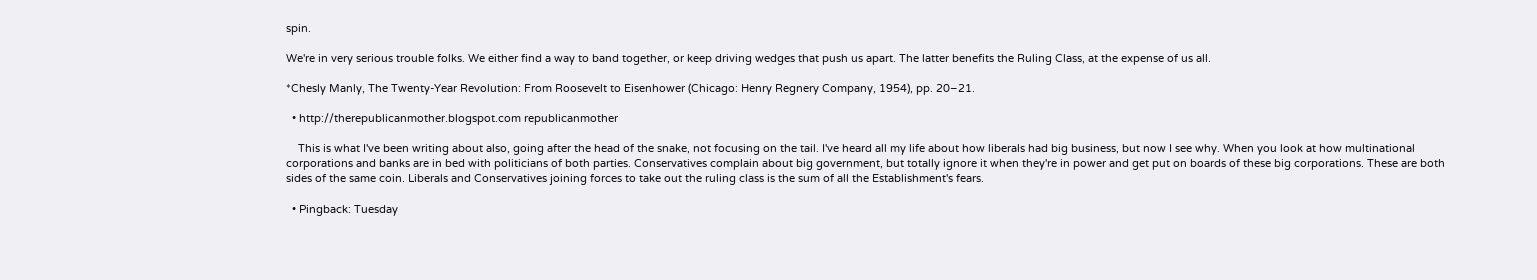spin.

We're in very serious trouble folks. We either find a way to band together, or keep driving wedges that push us apart. The latter benefits the Ruling Class, at the expense of us all.

*Chesly Manly, The Twenty-Year Revolution: From Roosevelt to Eisenhower (Chicago: Henry Regnery Company, 1954), pp. 20–21.

  • http://therepublicanmother.blogspot.com republicanmother

    This is what I've been writing about also, going after the head of the snake, not focusing on the tail. I've heard all my life about how liberals had big business, but now I see why. When you look at how multinational corporations and banks are in bed with politicians of both parties. Conservatives complain about big government, but totally ignore it when they're in power and get put on boards of these big corporations. These are both sides of the same coin. Liberals and Conservatives joining forces to take out the ruling class is the sum of all the Establishment's fears.

  • Pingback: Tuesday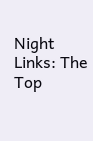Night Links: The Top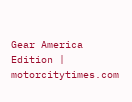Gear America Edition | motorcitytimes.com